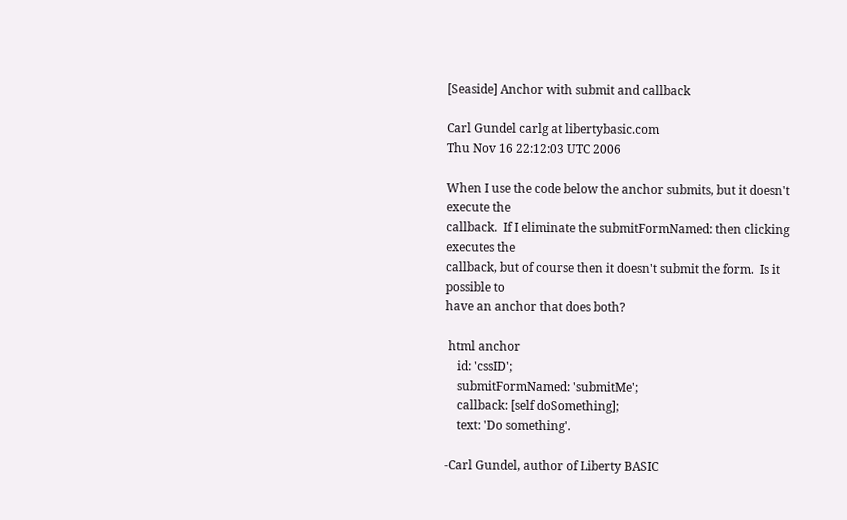[Seaside] Anchor with submit and callback

Carl Gundel carlg at libertybasic.com
Thu Nov 16 22:12:03 UTC 2006

When I use the code below the anchor submits, but it doesn't execute the
callback.  If I eliminate the submitFormNamed: then clicking executes the
callback, but of course then it doesn't submit the form.  Is it possible to
have an anchor that does both?

 html anchor
    id: 'cssID';
    submitFormNamed: 'submitMe';
    callback: [self doSomething];
    text: 'Do something'.

-Carl Gundel, author of Liberty BASIC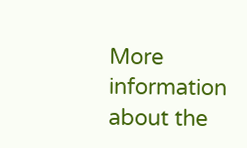More information about the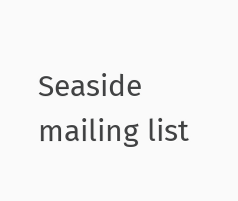Seaside mailing list